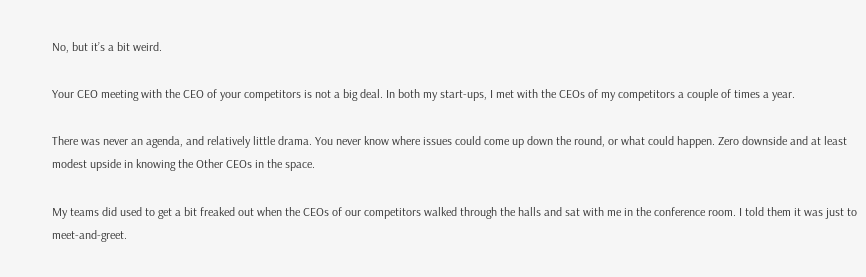No, but it’s a bit weird.

Your CEO meeting with the CEO of your competitors is not a big deal. In both my start-ups, I met with the CEOs of my competitors a couple of times a year.

There was never an agenda, and relatively little drama. You never know where issues could come up down the round, or what could happen. Zero downside and at least modest upside in knowing the Other CEOs in the space.

My teams did used to get a bit freaked out when the CEOs of our competitors walked through the halls and sat with me in the conference room. I told them it was just to meet-and-greet.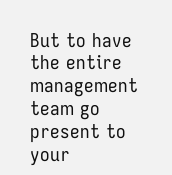But to have the entire management team go present to your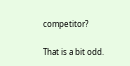competitor?

That is a bit odd.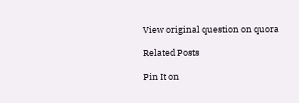View original question on quora

Related Posts

Pin It on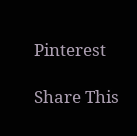Pinterest

Share This